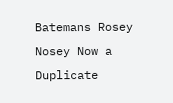Batemans Rosey Nosey Now a Duplicate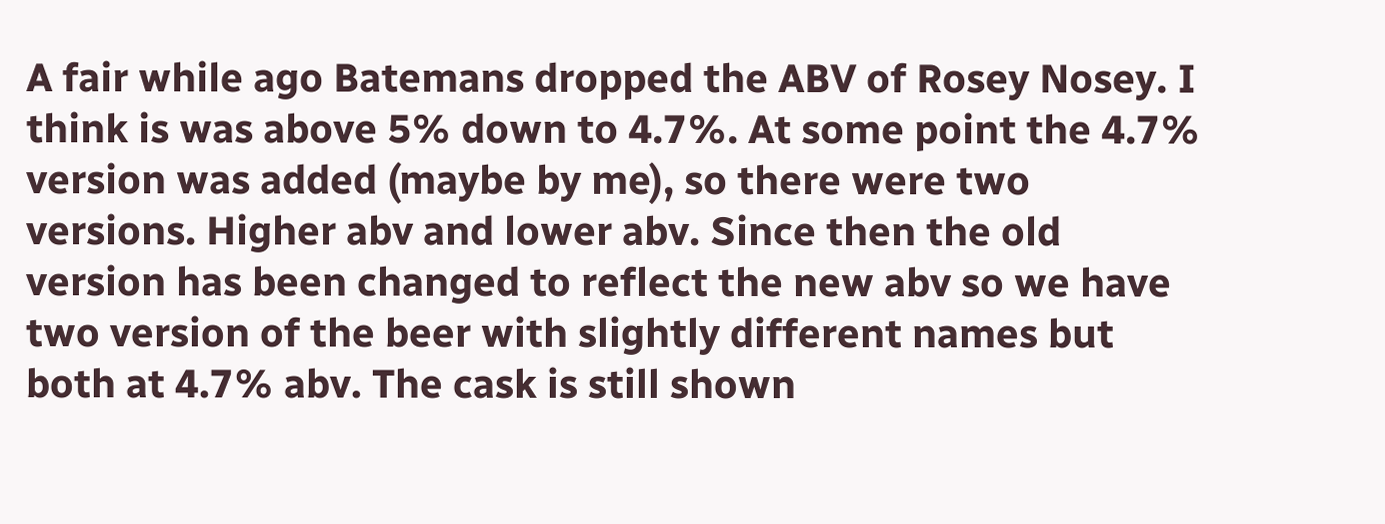A fair while ago Batemans dropped the ABV of Rosey Nosey. I think is was above 5% down to 4.7%. At some point the 4.7% version was added (maybe by me), so there were two versions. Higher abv and lower abv. Since then the old version has been changed to reflect the new abv so we have two version of the beer with slightly different names but both at 4.7% abv. The cask is still shown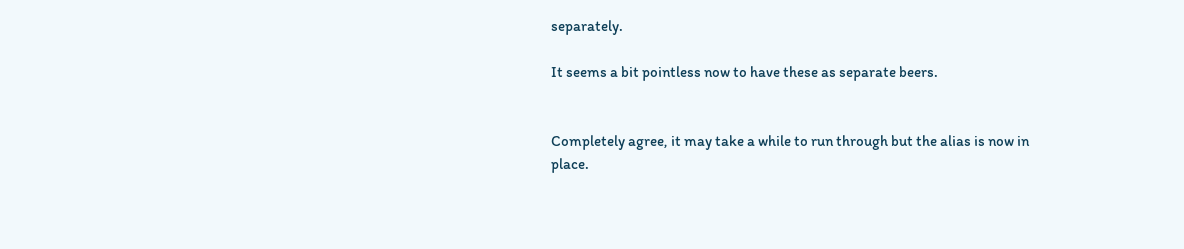separately.

It seems a bit pointless now to have these as separate beers.


Completely agree, it may take a while to run through but the alias is now in place.